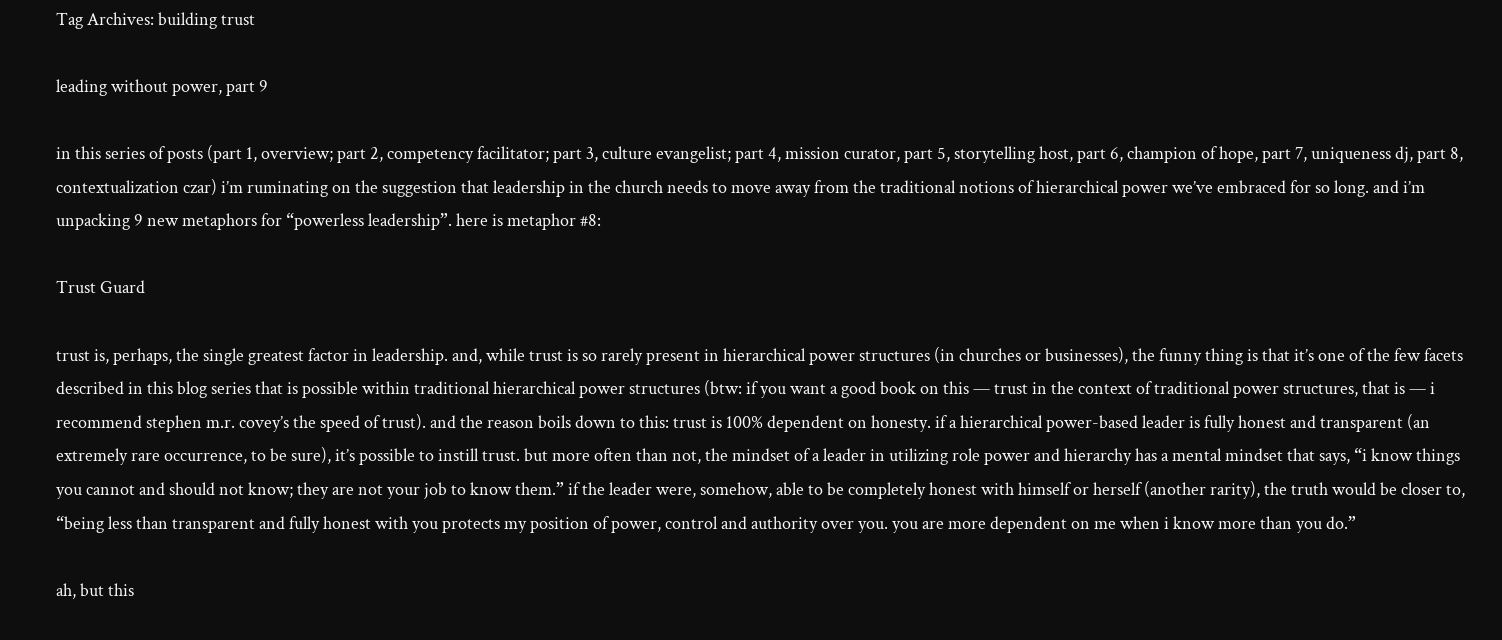Tag Archives: building trust

leading without power, part 9

in this series of posts (part 1, overview; part 2, competency facilitator; part 3, culture evangelist; part 4, mission curator, part 5, storytelling host, part 6, champion of hope, part 7, uniqueness dj, part 8, contextualization czar) i’m ruminating on the suggestion that leadership in the church needs to move away from the traditional notions of hierarchical power we’ve embraced for so long. and i’m unpacking 9 new metaphors for “powerless leadership”. here is metaphor #8:

Trust Guard

trust is, perhaps, the single greatest factor in leadership. and, while trust is so rarely present in hierarchical power structures (in churches or businesses), the funny thing is that it’s one of the few facets described in this blog series that is possible within traditional hierarchical power structures (btw: if you want a good book on this — trust in the context of traditional power structures, that is — i recommend stephen m.r. covey’s the speed of trust). and the reason boils down to this: trust is 100% dependent on honesty. if a hierarchical power-based leader is fully honest and transparent (an extremely rare occurrence, to be sure), it’s possible to instill trust. but more often than not, the mindset of a leader in utilizing role power and hierarchy has a mental mindset that says, “i know things you cannot and should not know; they are not your job to know them.” if the leader were, somehow, able to be completely honest with himself or herself (another rarity), the truth would be closer to, “being less than transparent and fully honest with you protects my position of power, control and authority over you. you are more dependent on me when i know more than you do.”

ah, but this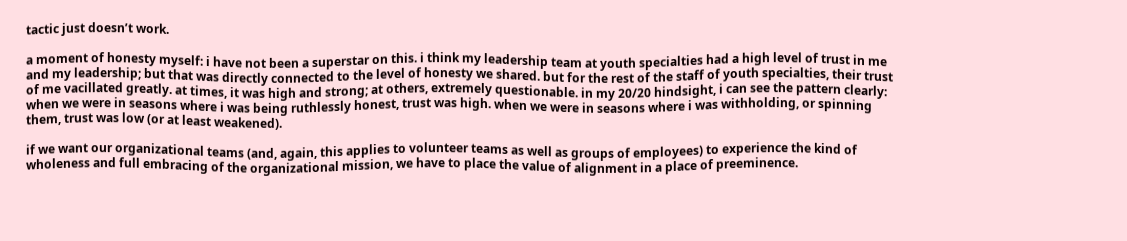tactic just doesn’t work.

a moment of honesty myself: i have not been a superstar on this. i think my leadership team at youth specialties had a high level of trust in me and my leadership; but that was directly connected to the level of honesty we shared. but for the rest of the staff of youth specialties, their trust of me vacillated greatly. at times, it was high and strong; at others, extremely questionable. in my 20/20 hindsight, i can see the pattern clearly: when we were in seasons where i was being ruthlessly honest, trust was high. when we were in seasons where i was withholding, or spinning them, trust was low (or at least weakened).

if we want our organizational teams (and, again, this applies to volunteer teams as well as groups of employees) to experience the kind of wholeness and full embracing of the organizational mission, we have to place the value of alignment in a place of preeminence.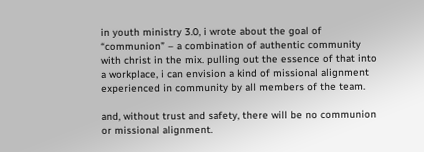in youth ministry 3.0, i wrote about the goal of “communion” – a combination of authentic community with christ in the mix. pulling out the essence of that into a workplace, i can envision a kind of missional alignment experienced in community by all members of the team.

and, without trust and safety, there will be no communion or missional alignment.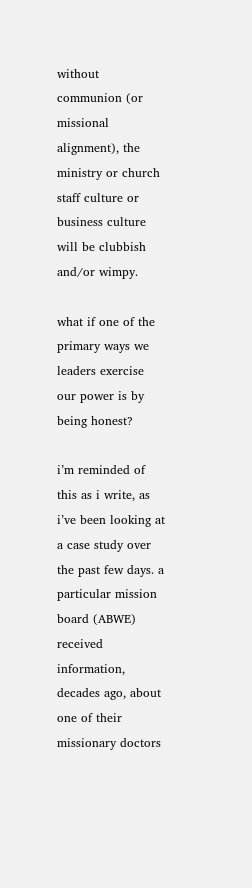without communion (or missional alignment), the ministry or church staff culture or business culture will be clubbish and/or wimpy.

what if one of the primary ways we leaders exercise our power is by being honest?

i’m reminded of this as i write, as i’ve been looking at a case study over the past few days. a particular mission board (ABWE) received information, decades ago, about one of their missionary doctors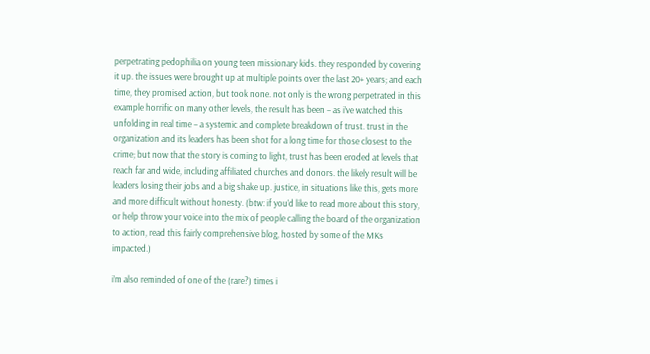perpetrating pedophilia on young teen missionary kids. they responded by covering it up. the issues were brought up at multiple points over the last 20+ years; and each time, they promised action, but took none. not only is the wrong perpetrated in this example horrific on many other levels, the result has been – as i’ve watched this unfolding in real time – a systemic and complete breakdown of trust. trust in the organization and its leaders has been shot for a long time for those closest to the crime; but now that the story is coming to light, trust has been eroded at levels that reach far and wide, including affiliated churches and donors. the likely result will be leaders losing their jobs and a big shake up. justice, in situations like this, gets more and more difficult without honesty. (btw: if you’d like to read more about this story, or help throw your voice into the mix of people calling the board of the organization to action, read this fairly comprehensive blog, hosted by some of the MKs impacted.)

i’m also reminded of one of the (rare?) times i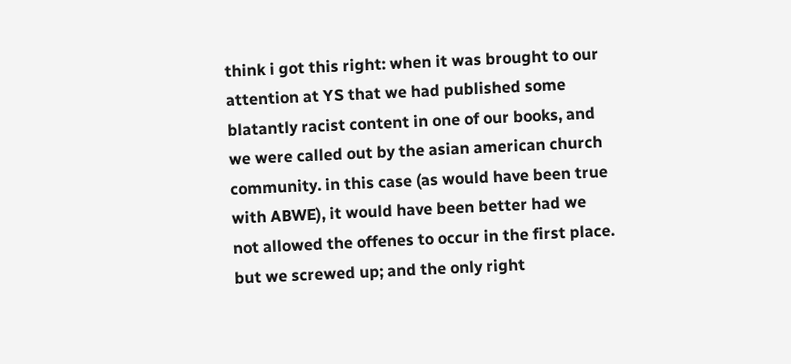think i got this right: when it was brought to our attention at YS that we had published some blatantly racist content in one of our books, and we were called out by the asian american church community. in this case (as would have been true with ABWE), it would have been better had we not allowed the offenes to occur in the first place. but we screwed up; and the only right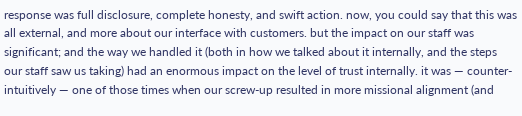response was full disclosure, complete honesty, and swift action. now, you could say that this was all external, and more about our interface with customers. but the impact on our staff was significant; and the way we handled it (both in how we talked about it internally, and the steps our staff saw us taking) had an enormous impact on the level of trust internally. it was — counter-intuitively — one of those times when our screw-up resulted in more missional alignment (and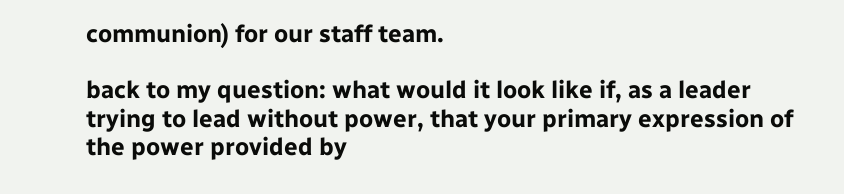communion) for our staff team.

back to my question: what would it look like if, as a leader trying to lead without power, that your primary expression of the power provided by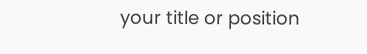your title or position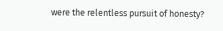were the relentless pursuit of honesty?